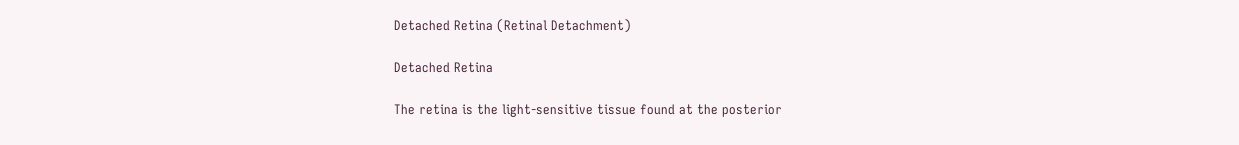Detached Retina (Retinal Detachment)

Detached Retina

The retina is the light-sensitive tissue found at the posterior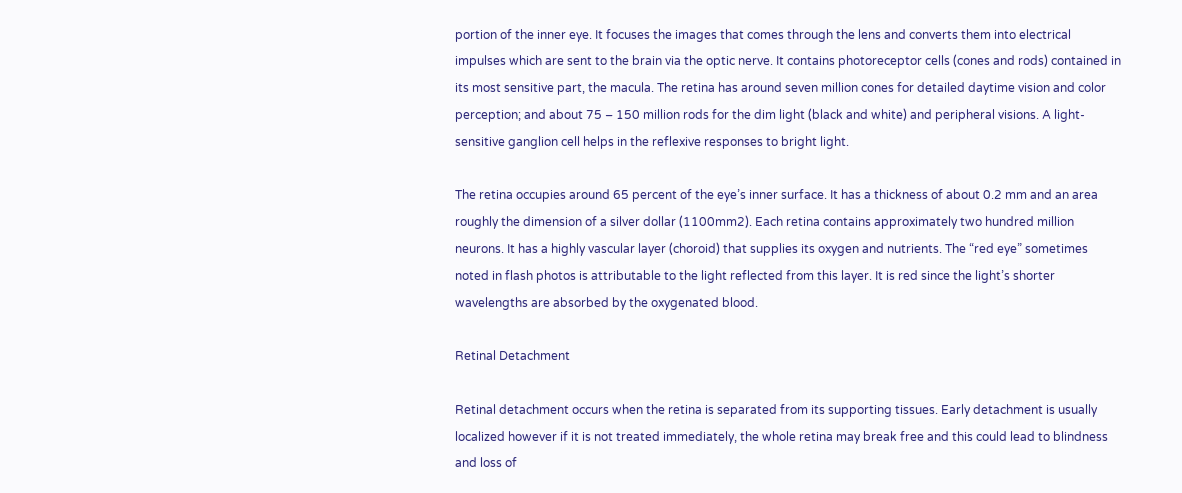portion of the inner eye. It focuses the images that comes through the lens and converts them into electrical impulses which are sent to the brain via the optic nerve. It contains photoreceptor cells (cones and rods) contained in its most sensitive part, the macula. The retina has around seven million cones for detailed daytime vision and color perception; and about 75 – 150 million rods for the dim light (black and white) and peripheral visions. A light-sensitive ganglion cell helps in the reflexive responses to bright light.

The retina occupies around 65 percent of the eye’s inner surface. It has a thickness of about 0.2 mm and an area roughly the dimension of a silver dollar (1100mm2). Each retina contains approximately two hundred million neurons. It has a highly vascular layer (choroid) that supplies its oxygen and nutrients. The “red eye” sometimes noted in flash photos is attributable to the light reflected from this layer. It is red since the light’s shorter wavelengths are absorbed by the oxygenated blood.

Retinal Detachment

Retinal detachment occurs when the retina is separated from its supporting tissues. Early detachment is usually localized however if it is not treated immediately, the whole retina may break free and this could lead to blindness and loss of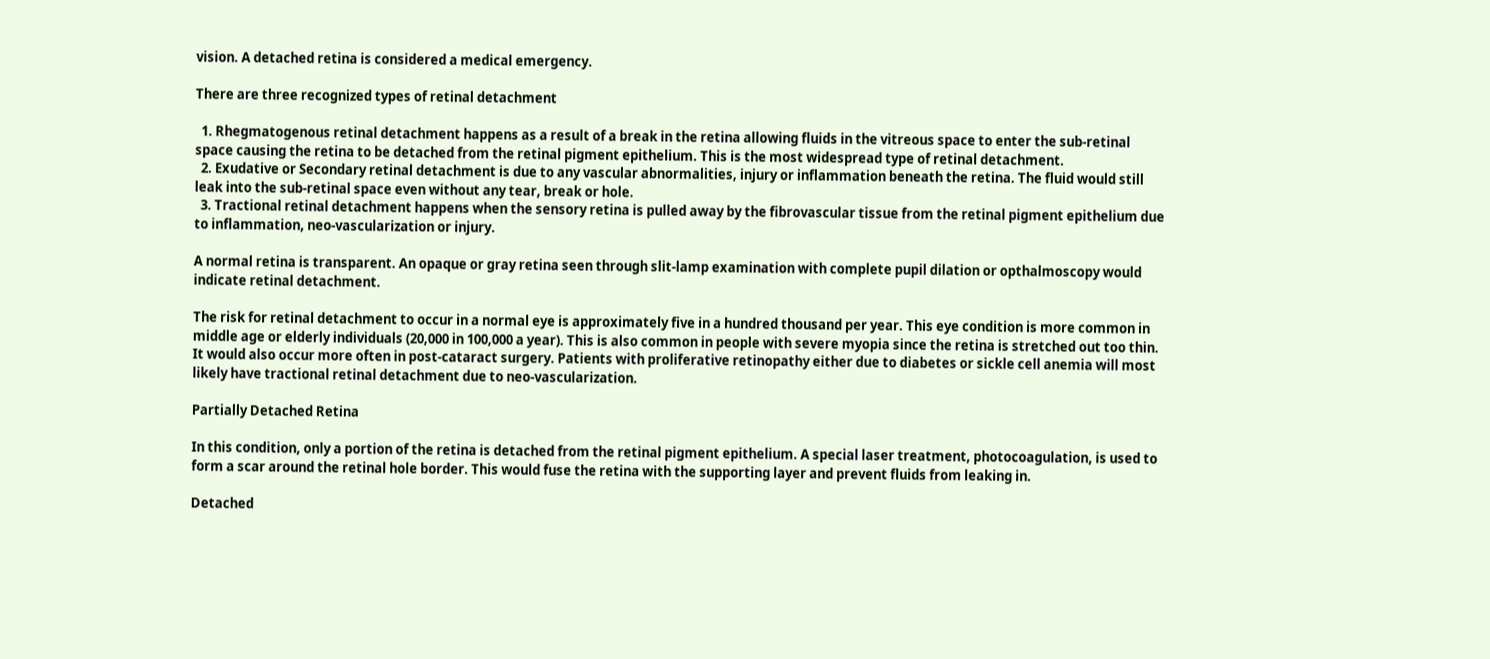vision. A detached retina is considered a medical emergency.

There are three recognized types of retinal detachment

  1. Rhegmatogenous retinal detachment happens as a result of a break in the retina allowing fluids in the vitreous space to enter the sub-retinal space causing the retina to be detached from the retinal pigment epithelium. This is the most widespread type of retinal detachment.
  2. Exudative or Secondary retinal detachment is due to any vascular abnormalities, injury or inflammation beneath the retina. The fluid would still leak into the sub-retinal space even without any tear, break or hole.
  3. Tractional retinal detachment happens when the sensory retina is pulled away by the fibrovascular tissue from the retinal pigment epithelium due to inflammation, neo-vascularization or injury.

A normal retina is transparent. An opaque or gray retina seen through slit-lamp examination with complete pupil dilation or opthalmoscopy would indicate retinal detachment.

The risk for retinal detachment to occur in a normal eye is approximately five in a hundred thousand per year. This eye condition is more common in middle age or elderly individuals (20,000 in 100,000 a year). This is also common in people with severe myopia since the retina is stretched out too thin. It would also occur more often in post-cataract surgery. Patients with proliferative retinopathy either due to diabetes or sickle cell anemia will most likely have tractional retinal detachment due to neo-vascularization.

Partially Detached Retina

In this condition, only a portion of the retina is detached from the retinal pigment epithelium. A special laser treatment, photocoagulation, is used to form a scar around the retinal hole border. This would fuse the retina with the supporting layer and prevent fluids from leaking in.

Detached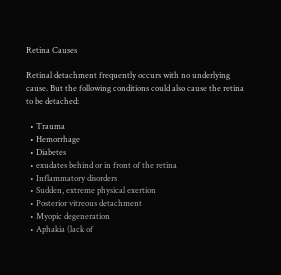Retina Causes

Retinal detachment frequently occurs with no underlying cause. But the following conditions could also cause the retina to be detached:

  • Trauma
  • Hemorrhage
  • Diabetes
  • exudates behind or in front of the retina
  • Inflammatory disorders
  • Sudden, extreme physical exertion
  • Posterior vitreous detachment
  • Myopic degeneration
  • Aphakia (lack of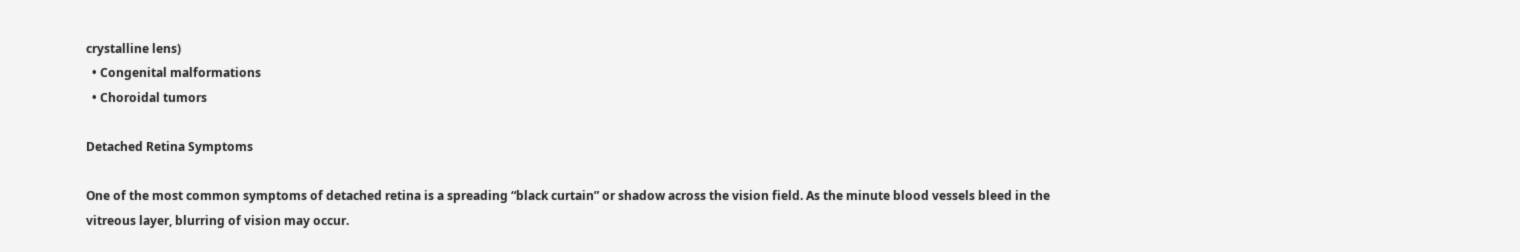crystalline lens)
  • Congenital malformations
  • Choroidal tumors

Detached Retina Symptoms

One of the most common symptoms of detached retina is a spreading “black curtain” or shadow across the vision field. As the minute blood vessels bleed in the vitreous layer, blurring of vision may occur.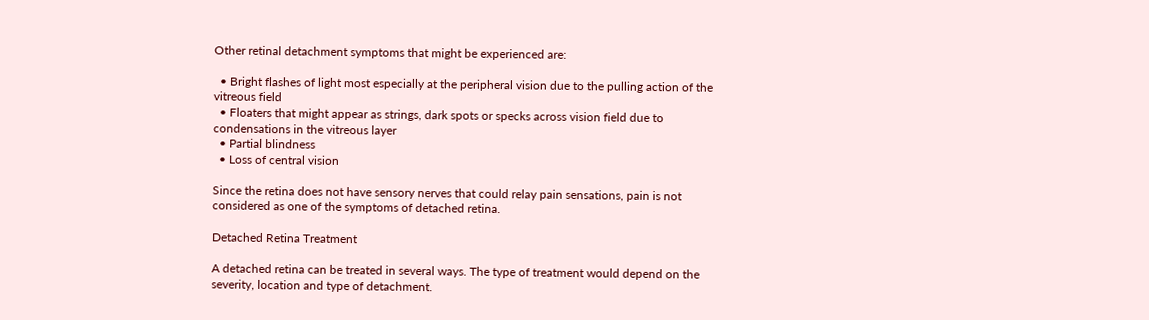Other retinal detachment symptoms that might be experienced are:

  • Bright flashes of light most especially at the peripheral vision due to the pulling action of the vitreous field
  • Floaters that might appear as strings, dark spots or specks across vision field due to condensations in the vitreous layer
  • Partial blindness
  • Loss of central vision

Since the retina does not have sensory nerves that could relay pain sensations, pain is not considered as one of the symptoms of detached retina.

Detached Retina Treatment

A detached retina can be treated in several ways. The type of treatment would depend on the severity, location and type of detachment.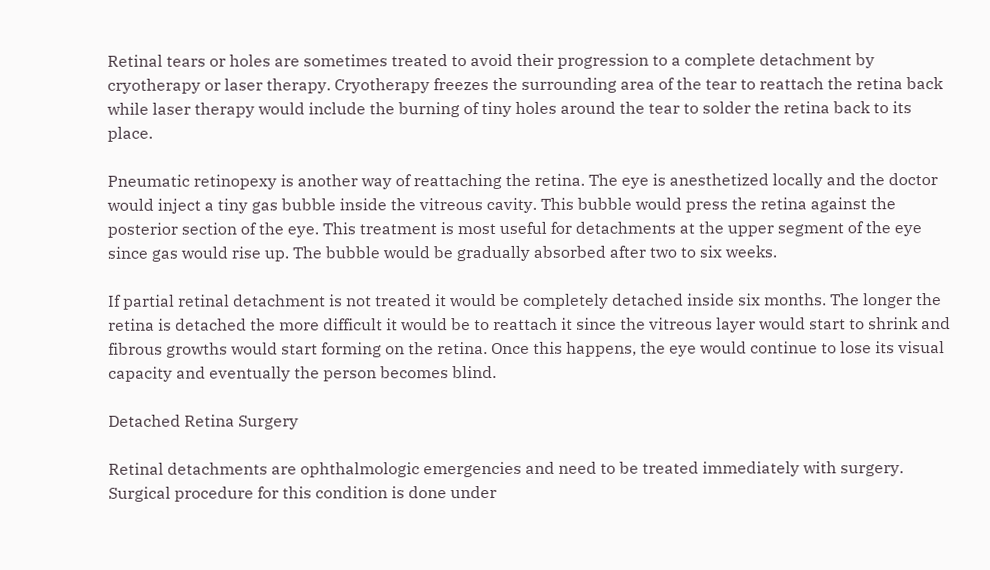Retinal tears or holes are sometimes treated to avoid their progression to a complete detachment by cryotherapy or laser therapy. Cryotherapy freezes the surrounding area of the tear to reattach the retina back while laser therapy would include the burning of tiny holes around the tear to solder the retina back to its place.

Pneumatic retinopexy is another way of reattaching the retina. The eye is anesthetized locally and the doctor would inject a tiny gas bubble inside the vitreous cavity. This bubble would press the retina against the posterior section of the eye. This treatment is most useful for detachments at the upper segment of the eye since gas would rise up. The bubble would be gradually absorbed after two to six weeks.

If partial retinal detachment is not treated it would be completely detached inside six months. The longer the retina is detached the more difficult it would be to reattach it since the vitreous layer would start to shrink and fibrous growths would start forming on the retina. Once this happens, the eye would continue to lose its visual capacity and eventually the person becomes blind.

Detached Retina Surgery

Retinal detachments are ophthalmologic emergencies and need to be treated immediately with surgery. Surgical procedure for this condition is done under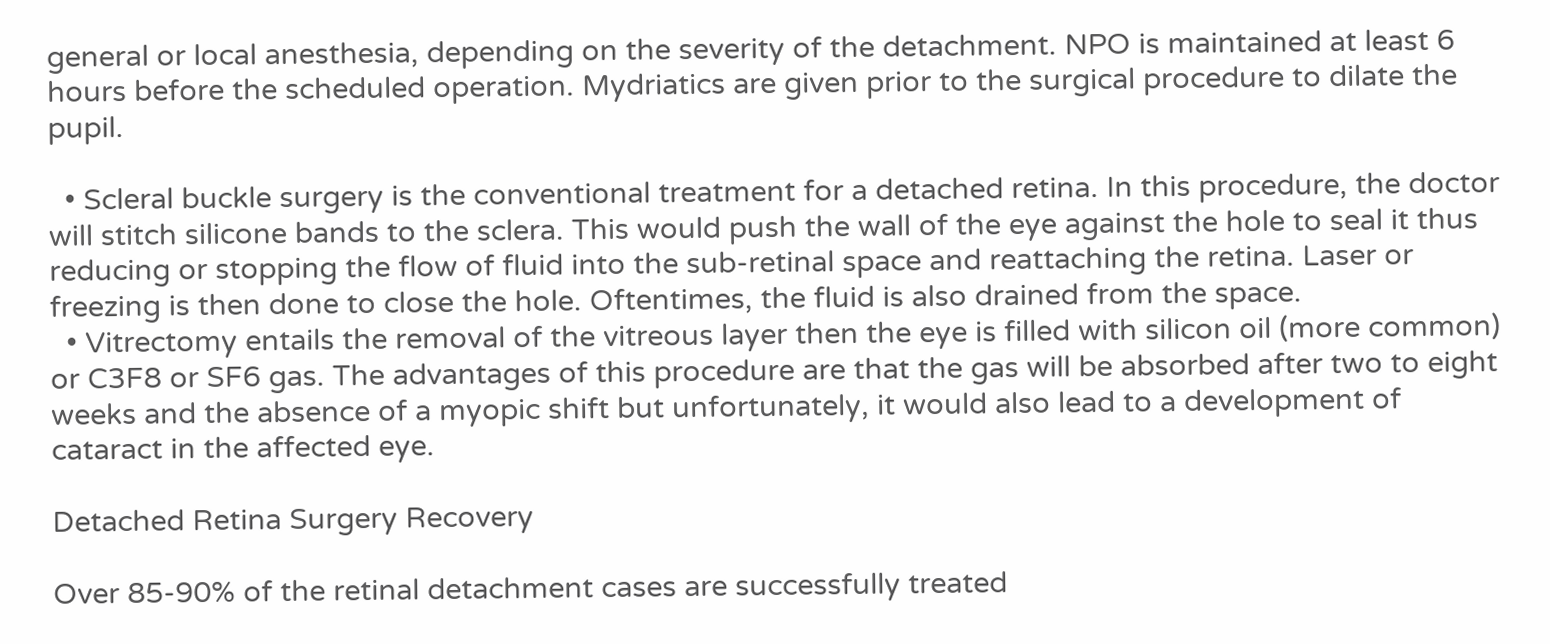general or local anesthesia, depending on the severity of the detachment. NPO is maintained at least 6 hours before the scheduled operation. Mydriatics are given prior to the surgical procedure to dilate the pupil.

  • Scleral buckle surgery is the conventional treatment for a detached retina. In this procedure, the doctor will stitch silicone bands to the sclera. This would push the wall of the eye against the hole to seal it thus reducing or stopping the flow of fluid into the sub-retinal space and reattaching the retina. Laser or freezing is then done to close the hole. Oftentimes, the fluid is also drained from the space.
  • Vitrectomy entails the removal of the vitreous layer then the eye is filled with silicon oil (more common) or C3F8 or SF6 gas. The advantages of this procedure are that the gas will be absorbed after two to eight weeks and the absence of a myopic shift but unfortunately, it would also lead to a development of cataract in the affected eye.

Detached Retina Surgery Recovery

Over 85-90% of the retinal detachment cases are successfully treated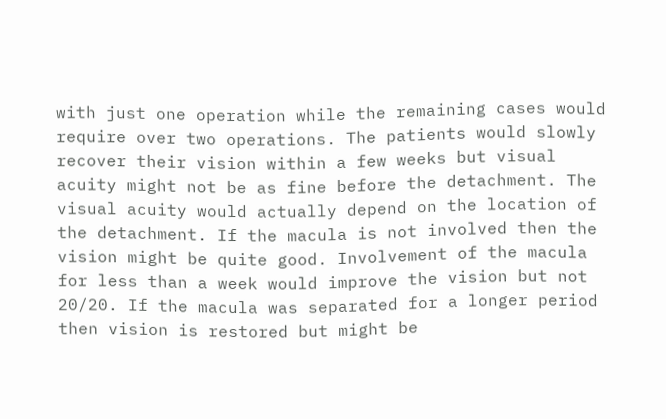with just one operation while the remaining cases would require over two operations. The patients would slowly recover their vision within a few weeks but visual acuity might not be as fine before the detachment. The visual acuity would actually depend on the location of the detachment. If the macula is not involved then the vision might be quite good. Involvement of the macula for less than a week would improve the vision but not 20/20. If the macula was separated for a longer period then vision is restored but might be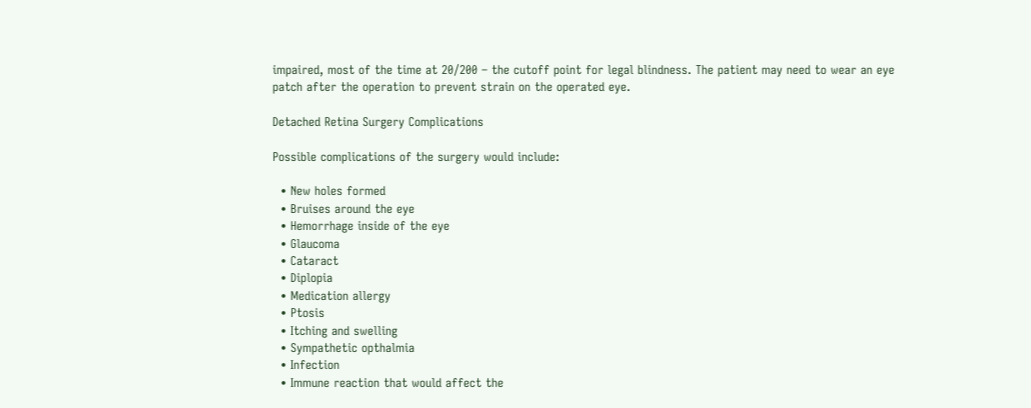impaired, most of the time at 20/200 – the cutoff point for legal blindness. The patient may need to wear an eye patch after the operation to prevent strain on the operated eye.

Detached Retina Surgery Complications

Possible complications of the surgery would include:

  • New holes formed
  • Bruises around the eye
  • Hemorrhage inside of the eye
  • Glaucoma
  • Cataract
  • Diplopia
  • Medication allergy
  • Ptosis
  • Itching and swelling
  • Sympathetic opthalmia
  • Infection
  • Immune reaction that would affect the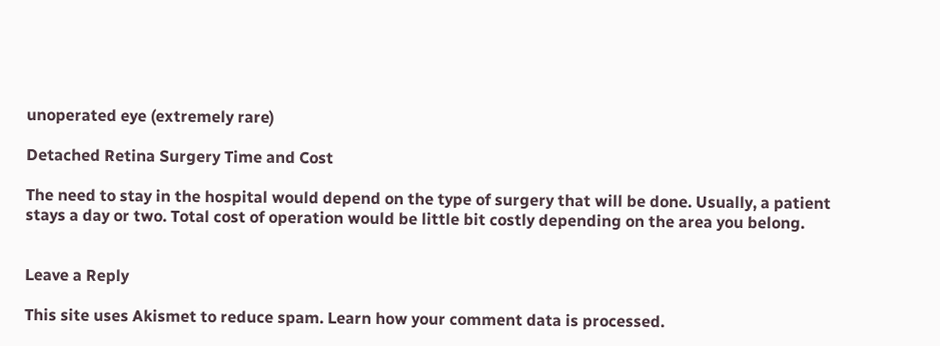unoperated eye (extremely rare)

Detached Retina Surgery Time and Cost

The need to stay in the hospital would depend on the type of surgery that will be done. Usually, a patient stays a day or two. Total cost of operation would be little bit costly depending on the area you belong.


Leave a Reply

This site uses Akismet to reduce spam. Learn how your comment data is processed.